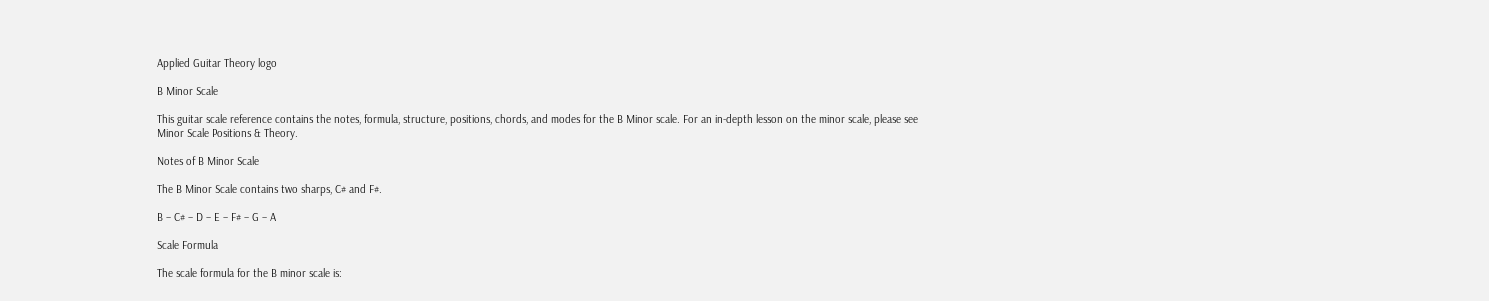Applied Guitar Theory logo

B Minor Scale

This guitar scale reference contains the notes, formula, structure, positions, chords, and modes for the B Minor scale. For an in-depth lesson on the minor scale, please see Minor Scale Positions & Theory.

Notes of B Minor Scale

The B Minor Scale contains two sharps, C# and F#.

B – C# – D – E – F# – G – A

Scale Formula

The scale formula for the B minor scale is: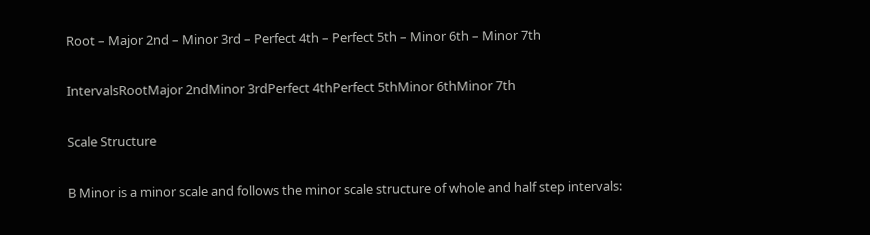Root – Major 2nd – Minor 3rd – Perfect 4th – Perfect 5th – Minor 6th – Minor 7th

IntervalsRootMajor 2ndMinor 3rdPerfect 4thPerfect 5thMinor 6thMinor 7th

Scale Structure

B Minor is a minor scale and follows the minor scale structure of whole and half step intervals: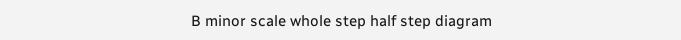B minor scale whole step half step diagram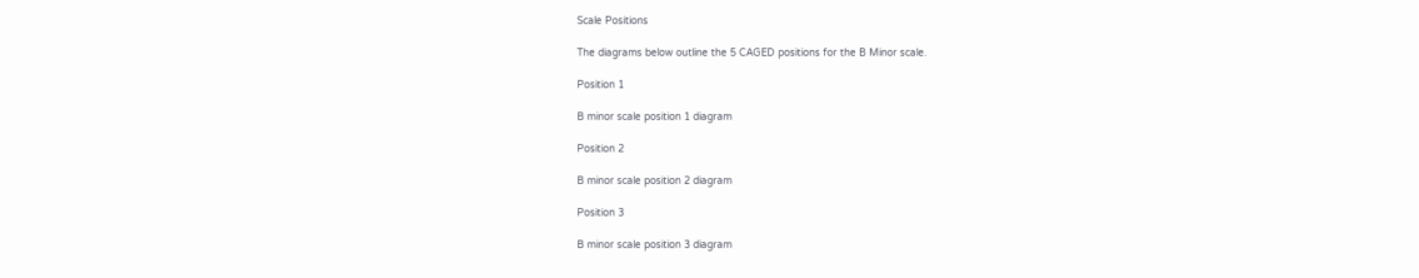Scale Positions

The diagrams below outline the 5 CAGED positions for the B Minor scale.

Position 1

B minor scale position 1 diagram

Position 2

B minor scale position 2 diagram

Position 3

B minor scale position 3 diagram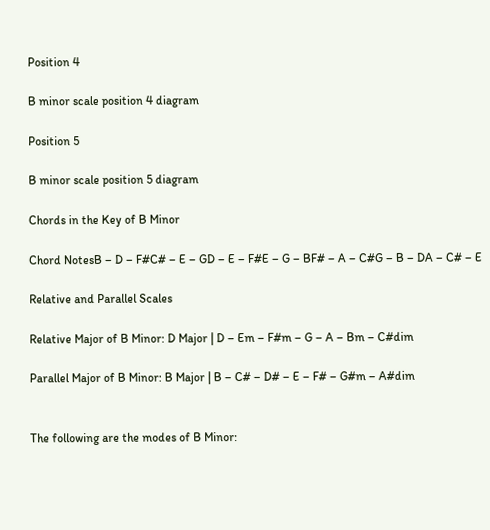Position 4

B minor scale position 4 diagram

Position 5

B minor scale position 5 diagram

Chords in the Key of B Minor

Chord NotesB – D – F#C# – E – GD – E – F#E – G – BF# – A – C#G – B – DA – C# – E

Relative and Parallel Scales

Relative Major of B Minor: D Major | D – Em – F#m – G – A – Bm – C#dim

Parallel Major of B Minor: B Major | B – C# – D# – E – F# – G#m – A#dim


The following are the modes of B Minor: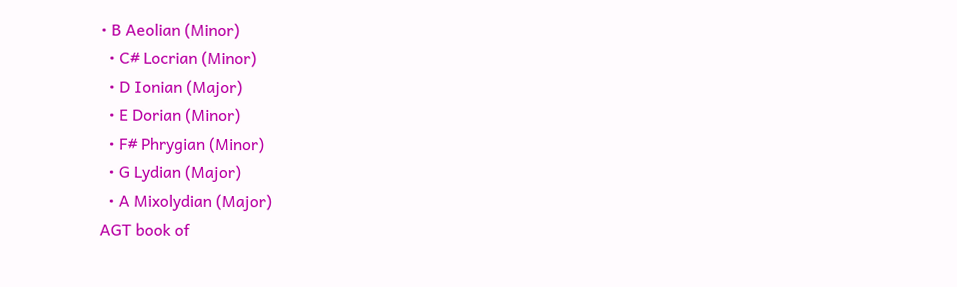• B Aeolian (Minor)
  • C# Locrian (Minor)
  • D Ionian (Major)
  • E Dorian (Minor)
  • F# Phrygian (Minor)
  • G Lydian (Major)
  • A Mixolydian (Major)
AGT book of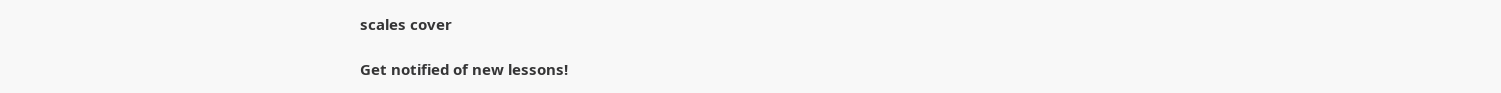scales cover

Get notified of new lessons!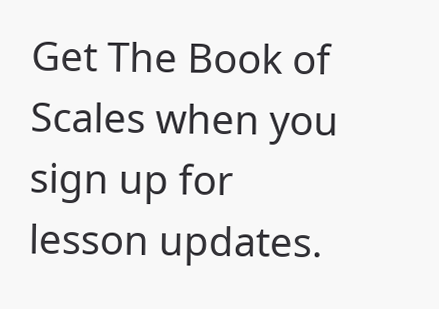Get The Book of Scales when you sign up for lesson updates.